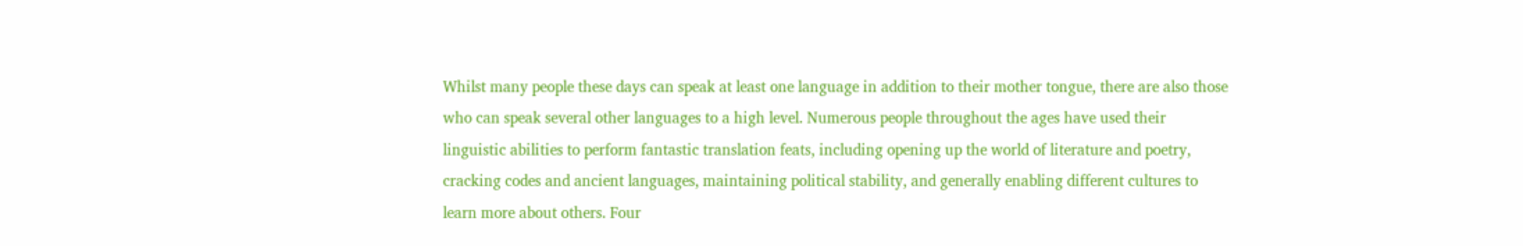Whilst many people these days can speak at least one language in addition to their mother tongue, there are also those who can speak several other languages to a high level. Numerous people throughout the ages have used their linguistic abilities to perform fantastic translation feats, including opening up the world of literature and poetry, cracking codes and ancient languages, maintaining political stability, and generally enabling different cultures to learn more about others. Four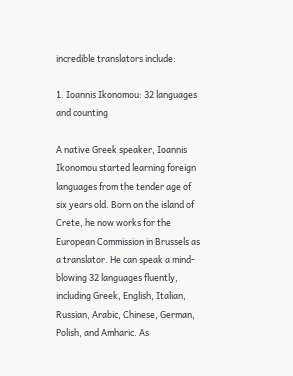incredible translators include:

1. Ioannis Ikonomou: 32 languages and counting

A native Greek speaker, Ioannis Ikonomou started learning foreign languages from the tender age of six years old. Born on the island of Crete, he now works for the European Commission in Brussels as a translator. He can speak a mind-blowing 32 languages fluently, including Greek, English, Italian, Russian, Arabic, Chinese, German, Polish, and Amharic. As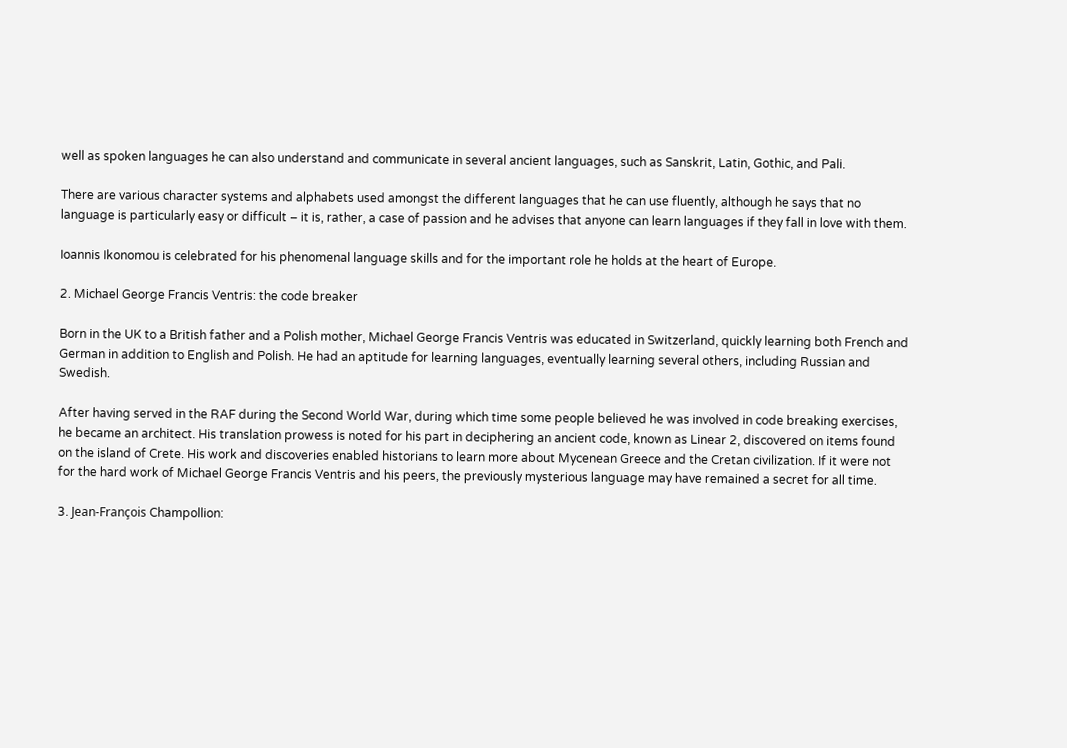well as spoken languages he can also understand and communicate in several ancient languages, such as Sanskrit, Latin, Gothic, and Pali.

There are various character systems and alphabets used amongst the different languages that he can use fluently, although he says that no language is particularly easy or difficult – it is, rather, a case of passion and he advises that anyone can learn languages if they fall in love with them.

Ioannis Ikonomou is celebrated for his phenomenal language skills and for the important role he holds at the heart of Europe.

2. Michael George Francis Ventris: the code breaker

Born in the UK to a British father and a Polish mother, Michael George Francis Ventris was educated in Switzerland, quickly learning both French and German in addition to English and Polish. He had an aptitude for learning languages, eventually learning several others, including Russian and Swedish.

After having served in the RAF during the Second World War, during which time some people believed he was involved in code breaking exercises, he became an architect. His translation prowess is noted for his part in deciphering an ancient code, known as Linear 2, discovered on items found on the island of Crete. His work and discoveries enabled historians to learn more about Mycenean Greece and the Cretan civilization. If it were not for the hard work of Michael George Francis Ventris and his peers, the previously mysterious language may have remained a secret for all time.

3. Jean-François Champollion: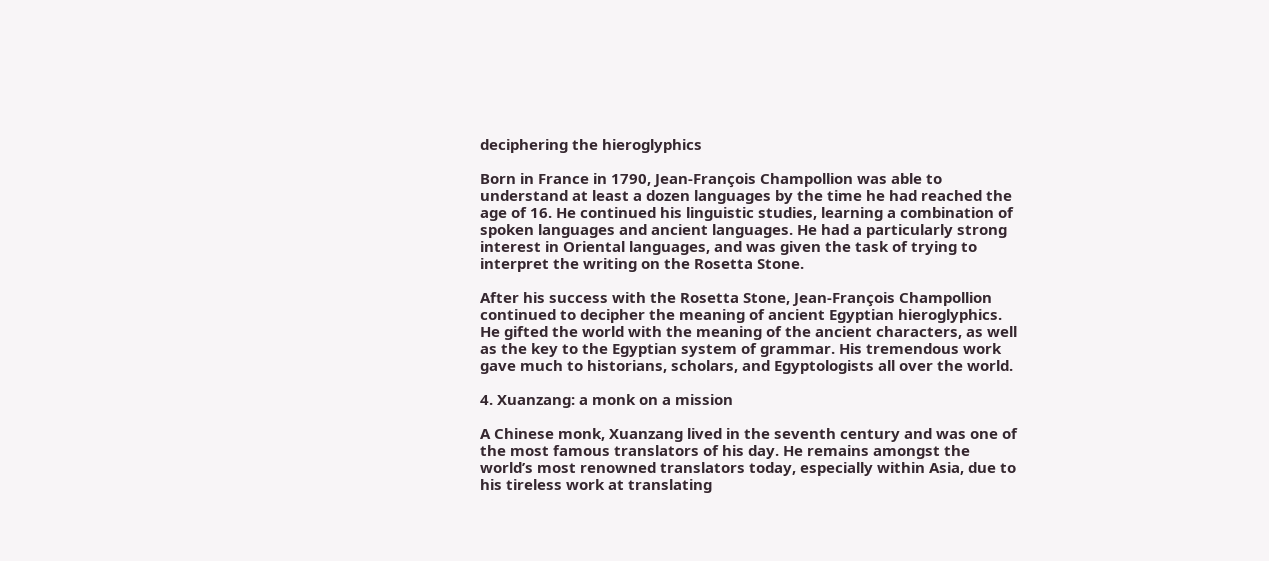deciphering the hieroglyphics

Born in France in 1790, Jean-François Champollion was able to understand at least a dozen languages by the time he had reached the age of 16. He continued his linguistic studies, learning a combination of spoken languages and ancient languages. He had a particularly strong interest in Oriental languages, and was given the task of trying to interpret the writing on the Rosetta Stone.

After his success with the Rosetta Stone, Jean-François Champollion continued to decipher the meaning of ancient Egyptian hieroglyphics. He gifted the world with the meaning of the ancient characters, as well as the key to the Egyptian system of grammar. His tremendous work gave much to historians, scholars, and Egyptologists all over the world.

4. Xuanzang: a monk on a mission

A Chinese monk, Xuanzang lived in the seventh century and was one of the most famous translators of his day. He remains amongst the world’s most renowned translators today, especially within Asia, due to his tireless work at translating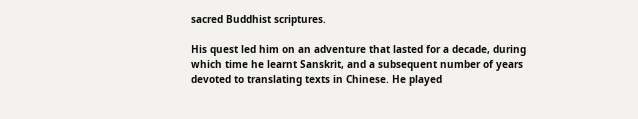sacred Buddhist scriptures.

His quest led him on an adventure that lasted for a decade, during which time he learnt Sanskrit, and a subsequent number of years devoted to translating texts in Chinese. He played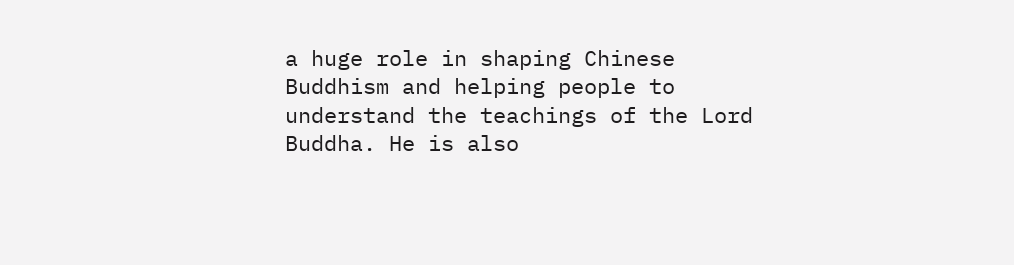a huge role in shaping Chinese Buddhism and helping people to understand the teachings of the Lord Buddha. He is also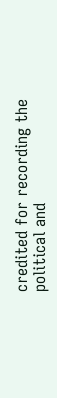credited for recording the political and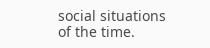social situations of the time.